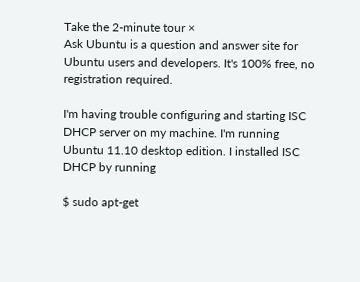Take the 2-minute tour ×
Ask Ubuntu is a question and answer site for Ubuntu users and developers. It's 100% free, no registration required.

I'm having trouble configuring and starting ISC DHCP server on my machine. I'm running Ubuntu 11.10 desktop edition. I installed ISC DHCP by running

$ sudo apt-get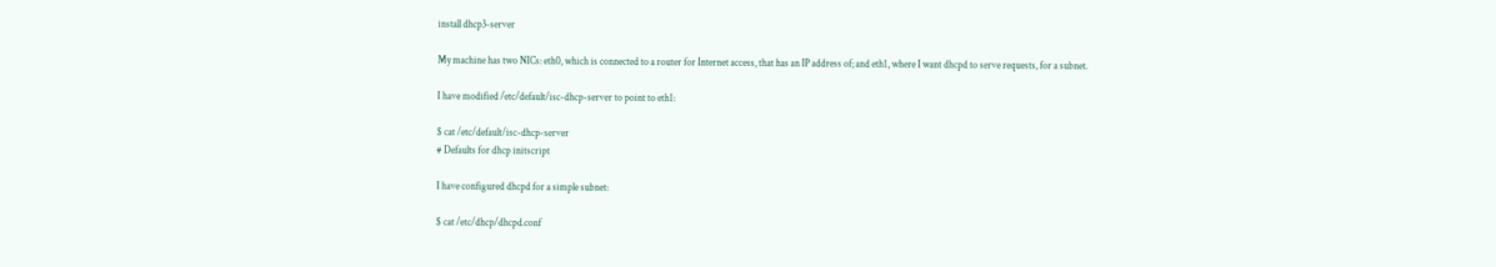install dhcp3-server

My machine has two NICs: eth0, which is connected to a router for Internet access, that has an IP address of; and eth1, where I want dhcpd to serve requests, for a subnet.

I have modified /etc/default/isc-dhcp-server to point to eth1:

$ cat /etc/default/isc-dhcp-server
# Defaults for dhcp initscript

I have configured dhcpd for a simple subnet:

$ cat /etc/dhcp/dhcpd.conf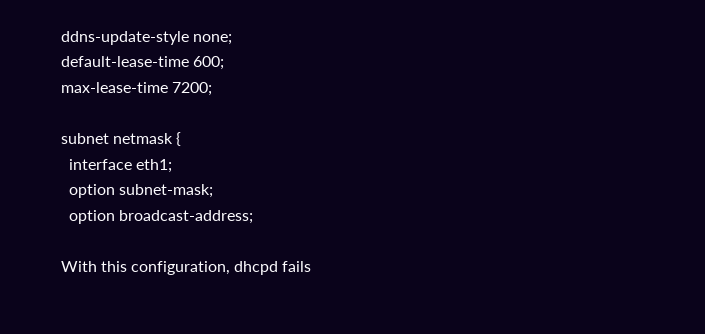ddns-update-style none;
default-lease-time 600;
max-lease-time 7200;

subnet netmask {
  interface eth1;
  option subnet-mask;
  option broadcast-address;

With this configuration, dhcpd fails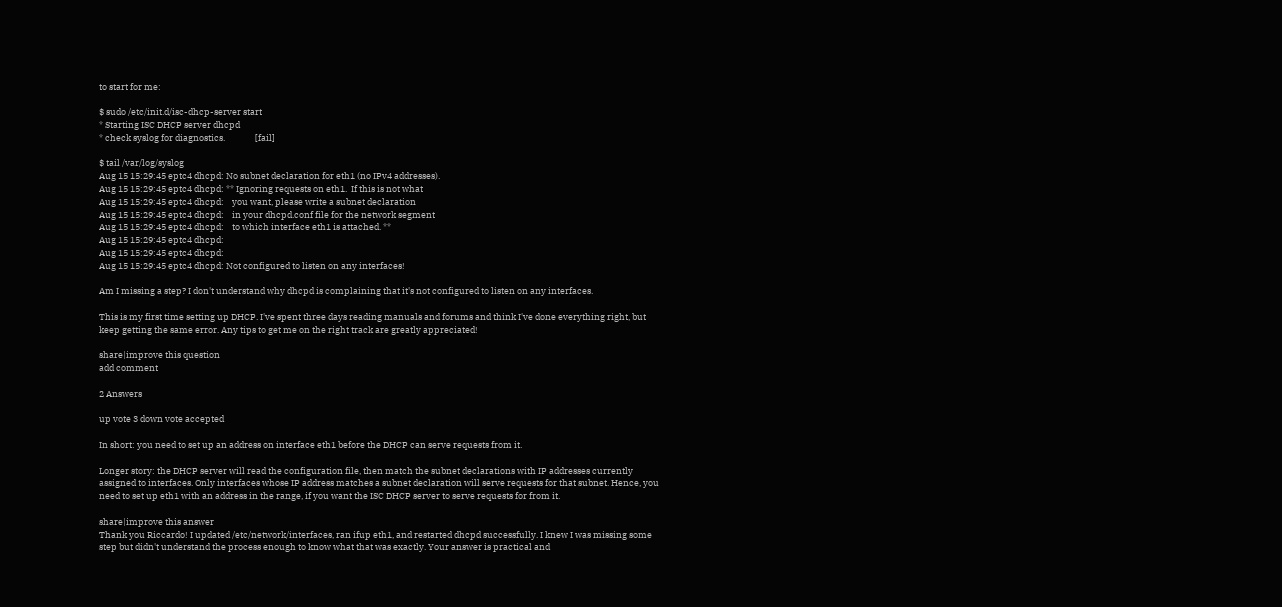to start for me:

$ sudo /etc/init.d/isc-dhcp-server start
* Starting ISC DHCP server dhcpd
* check syslog for diagnostics.               [fail]

$ tail /var/log/syslog
Aug 15 15:29:45 eptc4 dhcpd: No subnet declaration for eth1 (no IPv4 addresses).
Aug 15 15:29:45 eptc4 dhcpd: ** Ignoring requests on eth1.  If this is not what
Aug 15 15:29:45 eptc4 dhcpd:    you want, please write a subnet declaration
Aug 15 15:29:45 eptc4 dhcpd:    in your dhcpd.conf file for the network segment
Aug 15 15:29:45 eptc4 dhcpd:    to which interface eth1 is attached. **
Aug 15 15:29:45 eptc4 dhcpd:
Aug 15 15:29:45 eptc4 dhcpd:
Aug 15 15:29:45 eptc4 dhcpd: Not configured to listen on any interfaces!

Am I missing a step? I don't understand why dhcpd is complaining that it's not configured to listen on any interfaces.

This is my first time setting up DHCP. I've spent three days reading manuals and forums and think I've done everything right, but keep getting the same error. Any tips to get me on the right track are greatly appreciated!

share|improve this question
add comment

2 Answers

up vote 3 down vote accepted

In short: you need to set up an address on interface eth1 before the DHCP can serve requests from it.

Longer story: the DHCP server will read the configuration file, then match the subnet declarations with IP addresses currently assigned to interfaces. Only interfaces whose IP address matches a subnet declaration will serve requests for that subnet. Hence, you need to set up eth1 with an address in the range, if you want the ISC DHCP server to serve requests for from it.

share|improve this answer
Thank you Riccardo! I updated /etc/network/interfaces, ran ifup eth1, and restarted dhcpd successfully. I knew I was missing some step but didn't understand the process enough to know what that was exactly. Your answer is practical and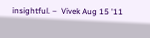insightful. –  Vivek Aug 15 '11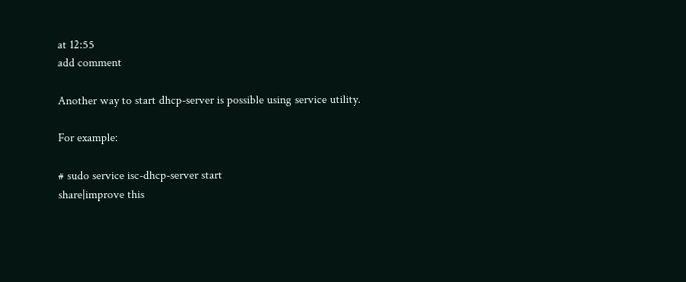at 12:55
add comment

Another way to start dhcp-server is possible using service utility.

For example:

# sudo service isc-dhcp-server start
share|improve this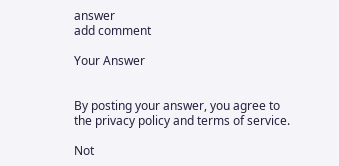answer
add comment

Your Answer


By posting your answer, you agree to the privacy policy and terms of service.

Not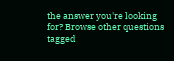the answer you're looking for? Browse other questions tagged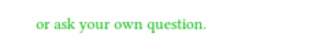or ask your own question.